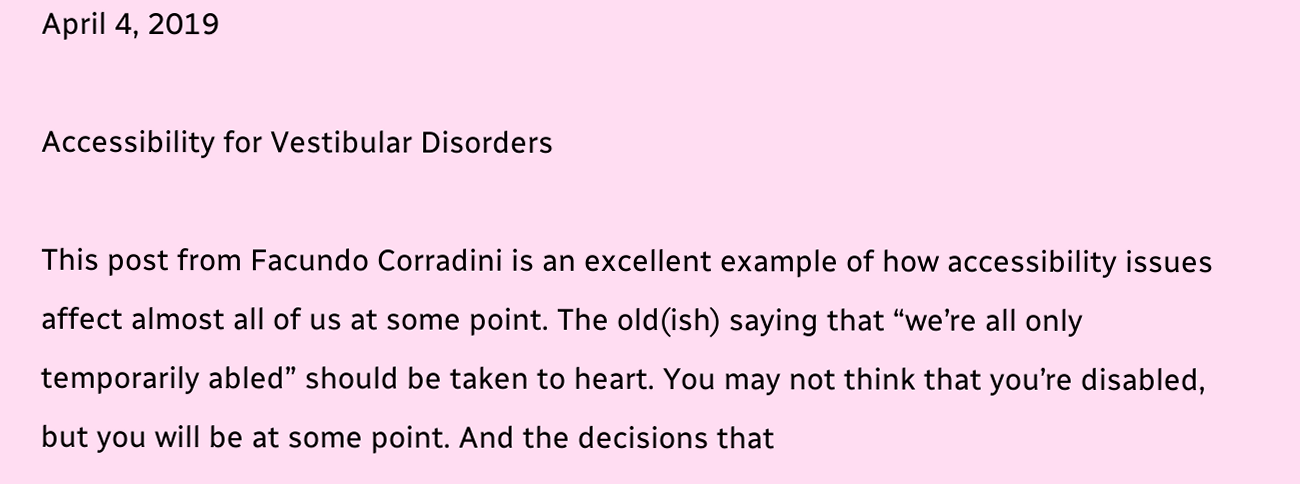April 4, 2019

Accessibility for Vestibular Disorders

This post from Facundo Corradini is an excellent example of how accessibility issues affect almost all of us at some point. The old(ish) saying that “we’re all only temporarily abled” should be taken to heart. You may not think that you’re disabled, but you will be at some point. And the decisions that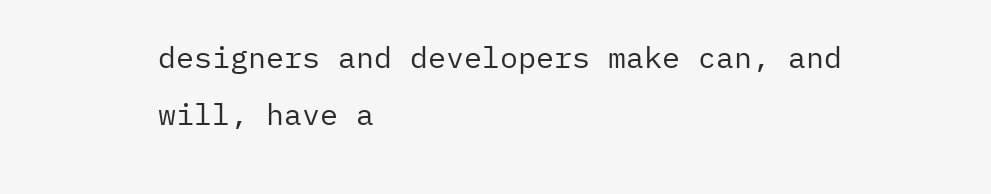designers and developers make can, and will, have a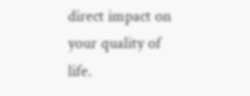direct impact on your quality of life.